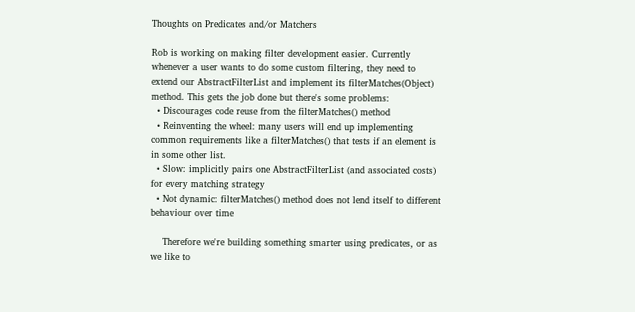Thoughts on Predicates and/or Matchers

Rob is working on making filter development easier. Currently whenever a user wants to do some custom filtering, they need to extend our AbstractFilterList and implement its filterMatches(Object) method. This gets the job done but there's some problems:
  • Discourages code reuse from the filterMatches() method
  • Reinventing the wheel: many users will end up implementing common requirements like a filterMatches() that tests if an element is in some other list.
  • Slow: implicitly pairs one AbstractFilterList (and associated costs) for every matching strategy
  • Not dynamic: filterMatches() method does not lend itself to different behaviour over time

    Therefore we're building something smarter using predicates, or as we like to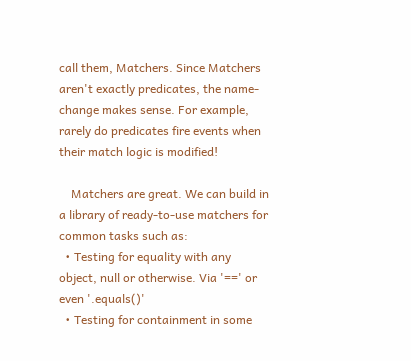call them, Matchers. Since Matchers aren't exactly predicates, the name-change makes sense. For example, rarely do predicates fire events when their match logic is modified!

    Matchers are great. We can build in a library of ready-to-use matchers for common tasks such as:
  • Testing for equality with any object, null or otherwise. Via '==' or even '.equals()'
  • Testing for containment in some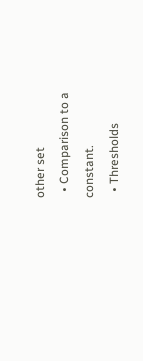other set
  • Comparison to a constant.
  • Thresholds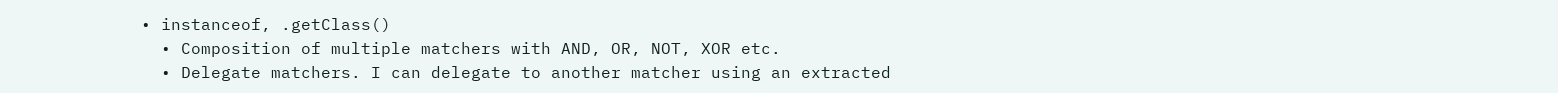• instanceof, .getClass()
  • Composition of multiple matchers with AND, OR, NOT, XOR etc.
  • Delegate matchers. I can delegate to another matcher using an extracted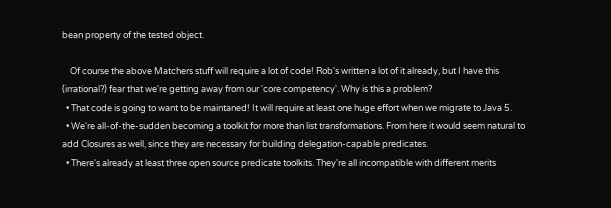bean property of the tested object.

    Of course the above Matchers stuff will require a lot of code! Rob's written a lot of it already, but I have this (irrational?) fear that we're getting away from our 'core competency'. Why is this a problem?
  • That code is going to want to be maintaned! It will require at least one huge effort when we migrate to Java 5.
  • We're all-of-the-sudden becoming a toolkit for more than list transformations. From here it would seem natural to add Closures as well, since they are necessary for building delegation-capable predicates.
  • There's already at least three open source predicate toolkits. They're all incompatible with different merits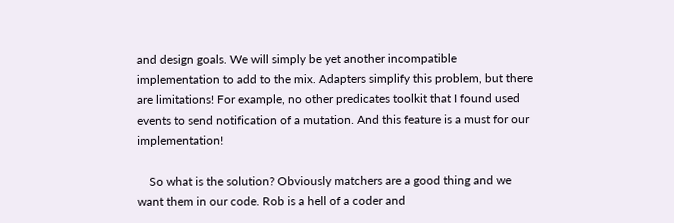and design goals. We will simply be yet another incompatible implementation to add to the mix. Adapters simplify this problem, but there are limitations! For example, no other predicates toolkit that I found used events to send notification of a mutation. And this feature is a must for our implementation!

    So what is the solution? Obviously matchers are a good thing and we want them in our code. Rob is a hell of a coder and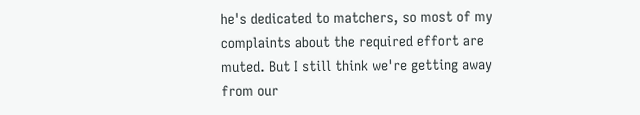he's dedicated to matchers, so most of my complaints about the required effort are muted. But I still think we're getting away from our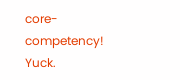core-competency! Yuck.